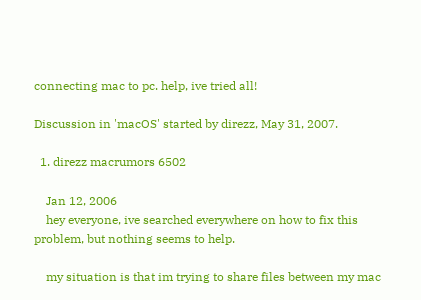connecting mac to pc. help, ive tried all!

Discussion in 'macOS' started by direzz, May 31, 2007.

  1. direzz macrumors 6502

    Jan 12, 2006
    hey everyone, ive searched everywhere on how to fix this problem, but nothing seems to help.

    my situation is that im trying to share files between my mac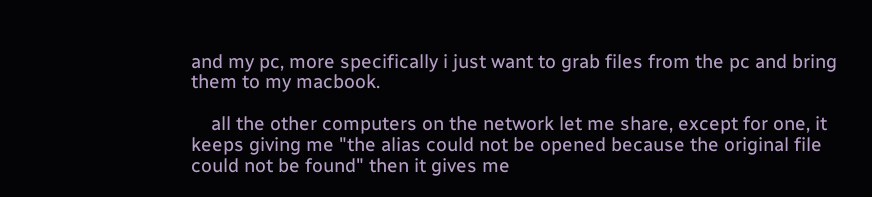and my pc, more specifically i just want to grab files from the pc and bring them to my macbook.

    all the other computers on the network let me share, except for one, it keeps giving me "the alias could not be opened because the original file could not be found" then it gives me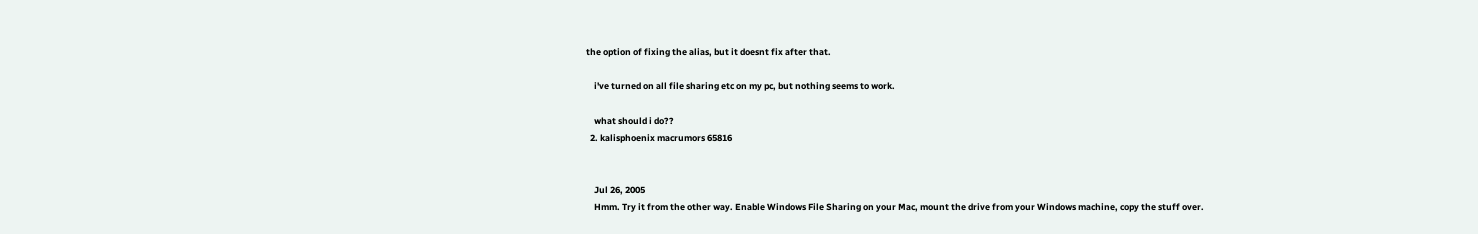the option of fixing the alias, but it doesnt fix after that.

    i've turned on all file sharing etc on my pc, but nothing seems to work.

    what should i do??
  2. kalisphoenix macrumors 65816


    Jul 26, 2005
    Hmm. Try it from the other way. Enable Windows File Sharing on your Mac, mount the drive from your Windows machine, copy the stuff over.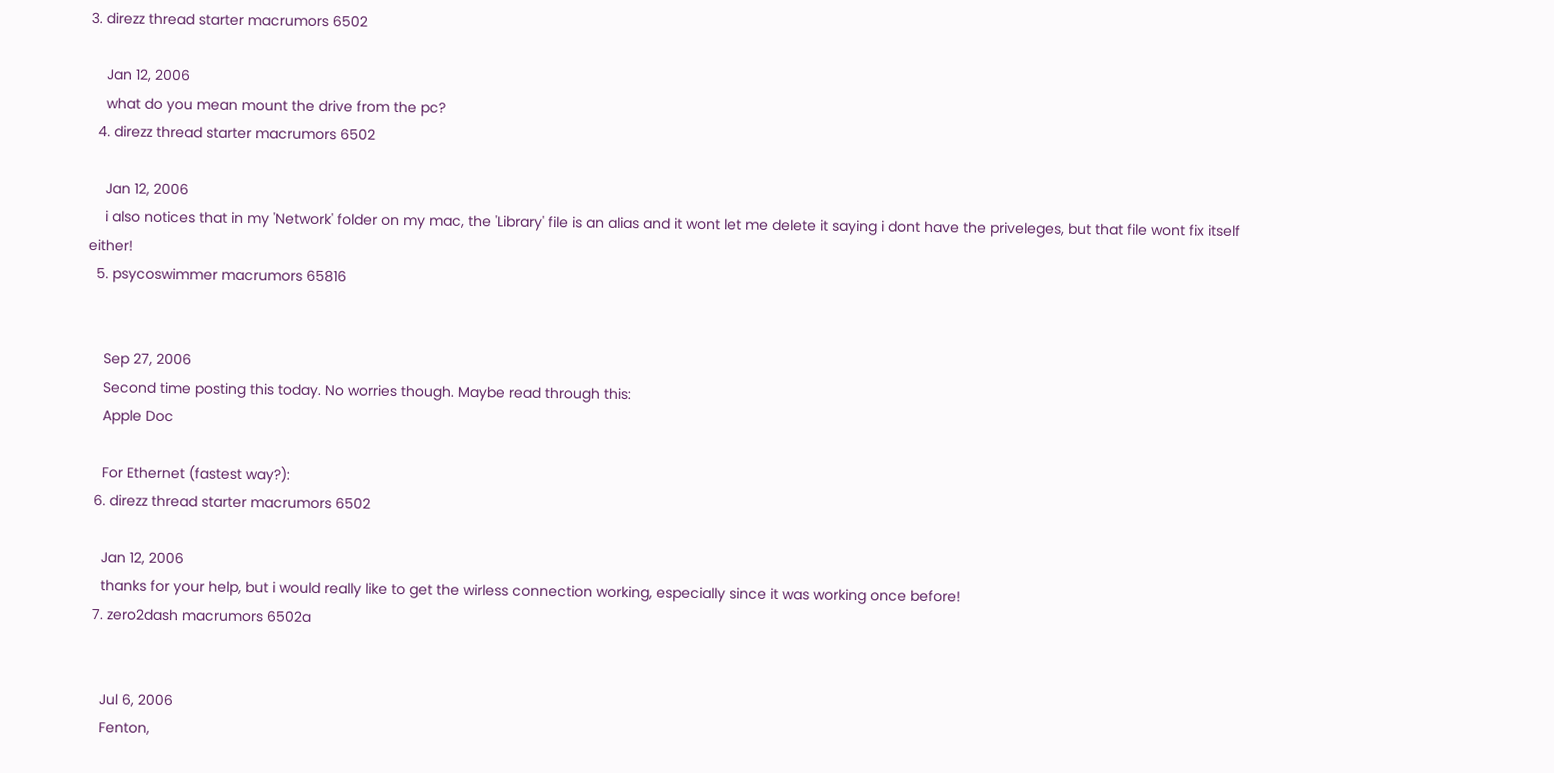3. direzz thread starter macrumors 6502

    Jan 12, 2006
    what do you mean mount the drive from the pc?
  4. direzz thread starter macrumors 6502

    Jan 12, 2006
    i also notices that in my 'Network' folder on my mac, the 'Library' file is an alias and it wont let me delete it saying i dont have the priveleges, but that file wont fix itself either!
  5. psycoswimmer macrumors 65816


    Sep 27, 2006
    Second time posting this today. No worries though. Maybe read through this:
    Apple Doc

    For Ethernet (fastest way?):
  6. direzz thread starter macrumors 6502

    Jan 12, 2006
    thanks for your help, but i would really like to get the wirless connection working, especially since it was working once before!
  7. zero2dash macrumors 6502a


    Jul 6, 2006
    Fenton,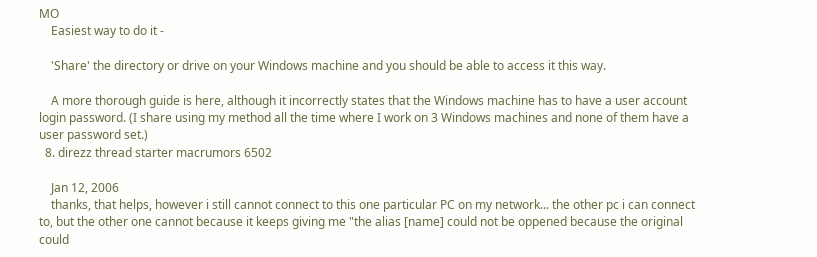MO
    Easiest way to do it -

    'Share' the directory or drive on your Windows machine and you should be able to access it this way.

    A more thorough guide is here, although it incorrectly states that the Windows machine has to have a user account login password. (I share using my method all the time where I work on 3 Windows machines and none of them have a user password set.)
  8. direzz thread starter macrumors 6502

    Jan 12, 2006
    thanks, that helps, however i still cannot connect to this one particular PC on my network... the other pc i can connect to, but the other one cannot because it keeps giving me "the alias [name] could not be oppened because the original could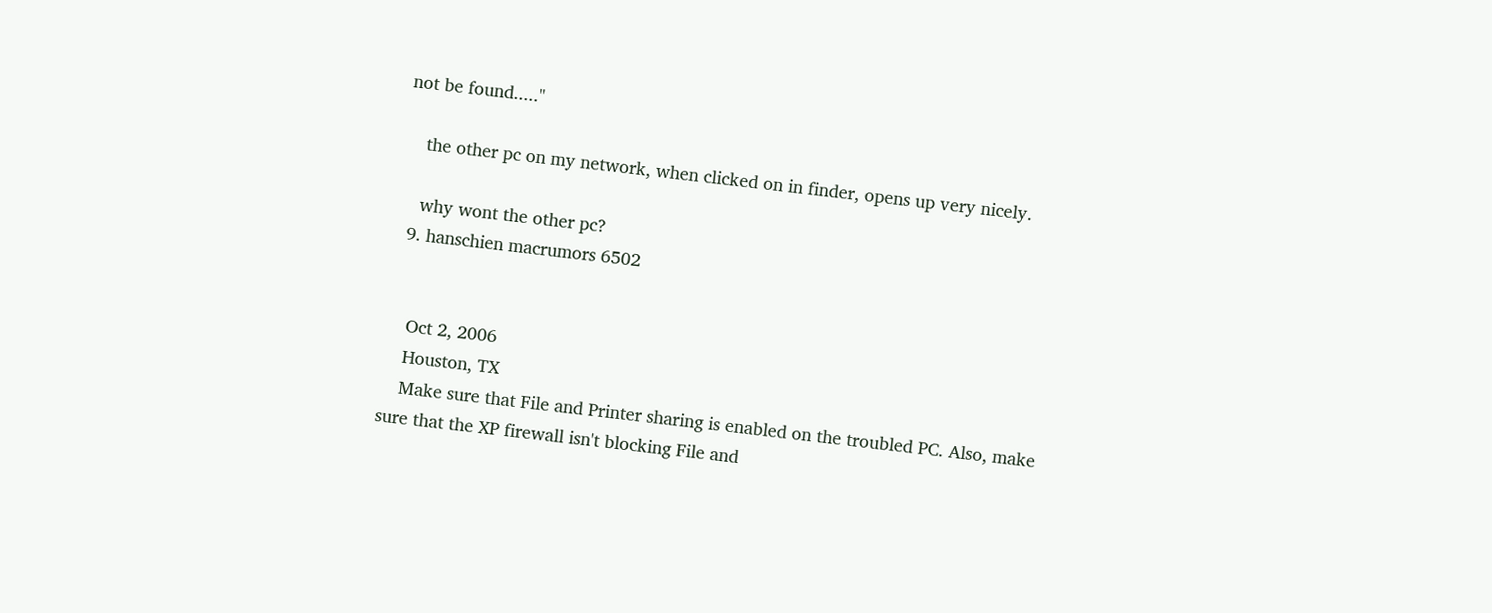not be found....."

    the other pc on my network, when clicked on in finder, opens up very nicely.

    why wont the other pc?
  9. hanschien macrumors 6502


    Oct 2, 2006
    Houston, TX
    Make sure that File and Printer sharing is enabled on the troubled PC. Also, make sure that the XP firewall isn't blocking File and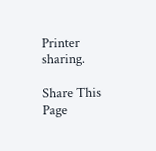Printer sharing.

Share This Page